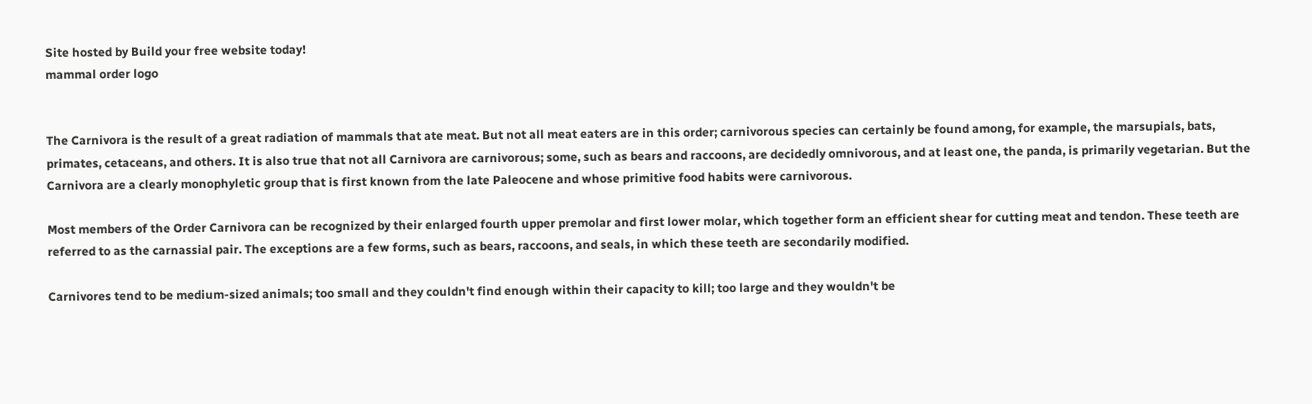Site hosted by Build your free website today!
mammal order logo


The Carnivora is the result of a great radiation of mammals that ate meat. But not all meat eaters are in this order; carnivorous species can certainly be found among, for example, the marsupials, bats, primates, cetaceans, and others. It is also true that not all Carnivora are carnivorous; some, such as bears and raccoons, are decidedly omnivorous, and at least one, the panda, is primarily vegetarian. But the Carnivora are a clearly monophyletic group that is first known from the late Paleocene and whose primitive food habits were carnivorous.

Most members of the Order Carnivora can be recognized by their enlarged fourth upper premolar and first lower molar, which together form an efficient shear for cutting meat and tendon. These teeth are referred to as the carnassial pair. The exceptions are a few forms, such as bears, raccoons, and seals, in which these teeth are secondarily modified.

Carnivores tend to be medium-sized animals; too small and they couldn't find enough within their capacity to kill; too large and they wouldn't be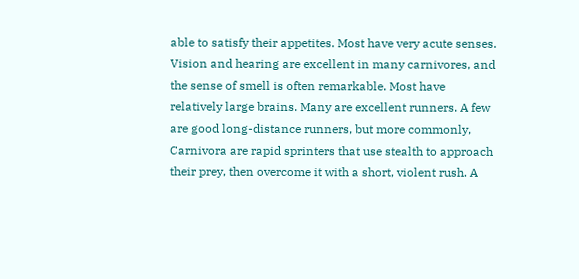able to satisfy their appetites. Most have very acute senses. Vision and hearing are excellent in many carnivores, and the sense of smell is often remarkable. Most have relatively large brains. Many are excellent runners. A few are good long-distance runners, but more commonly, Carnivora are rapid sprinters that use stealth to approach their prey, then overcome it with a short, violent rush. A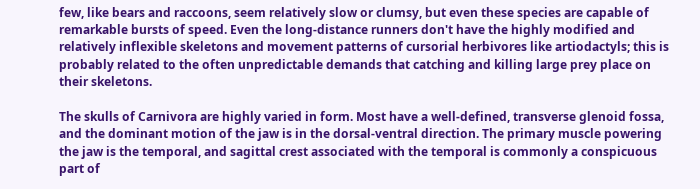few, like bears and raccoons, seem relatively slow or clumsy, but even these species are capable of remarkable bursts of speed. Even the long-distance runners don't have the highly modified and relatively inflexible skeletons and movement patterns of cursorial herbivores like artiodactyls; this is probably related to the often unpredictable demands that catching and killing large prey place on their skeletons.

The skulls of Carnivora are highly varied in form. Most have a well-defined, transverse glenoid fossa, and the dominant motion of the jaw is in the dorsal-ventral direction. The primary muscle powering the jaw is the temporal, and sagittal crest associated with the temporal is commonly a conspicuous part of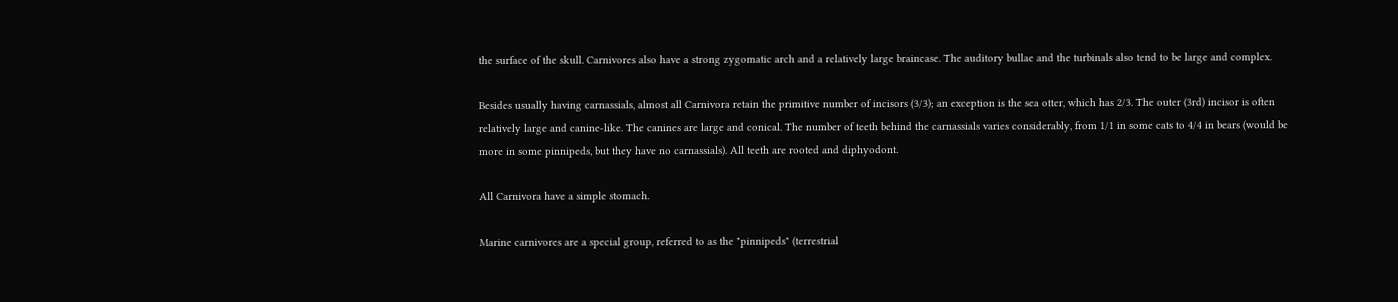the surface of the skull. Carnivores also have a strong zygomatic arch and a relatively large braincase. The auditory bullae and the turbinals also tend to be large and complex.

Besides usually having carnassials, almost all Carnivora retain the primitive number of incisors (3/3); an exception is the sea otter, which has 2/3. The outer (3rd) incisor is often relatively large and canine-like. The canines are large and conical. The number of teeth behind the carnassials varies considerably, from 1/1 in some cats to 4/4 in bears (would be more in some pinnipeds, but they have no carnassials). All teeth are rooted and diphyodont.

All Carnivora have a simple stomach.

Marine carnivores are a special group, referred to as the "pinnipeds" (terrestrial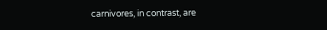carnivores, in contrast, are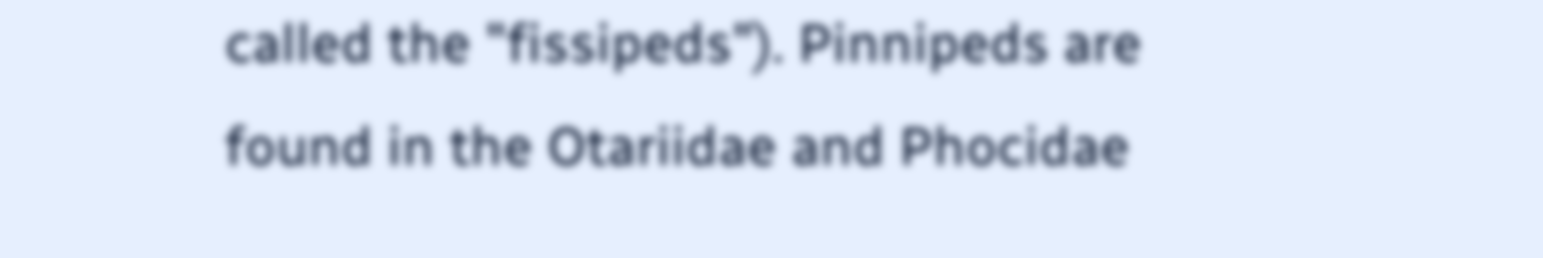called the "fissipeds"). Pinnipeds are found in the Otariidae and Phocidae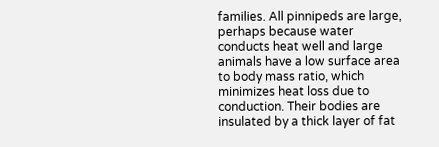families. All pinnipeds are large, perhaps because water conducts heat well and large animals have a low surface area to body mass ratio, which minimizes heat loss due to conduction. Their bodies are insulated by a thick layer of fat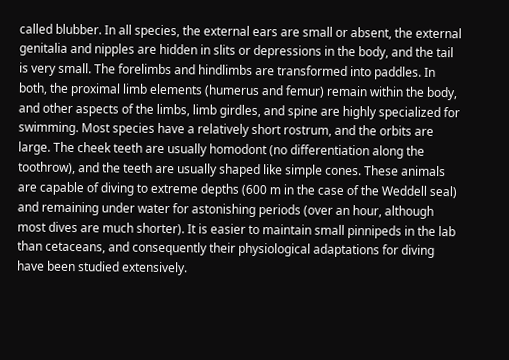called blubber. In all species, the external ears are small or absent, the external genitalia and nipples are hidden in slits or depressions in the body, and the tail is very small. The forelimbs and hindlimbs are transformed into paddles. In both, the proximal limb elements (humerus and femur) remain within the body, and other aspects of the limbs, limb girdles, and spine are highly specialized for swimming. Most species have a relatively short rostrum, and the orbits are large. The cheek teeth are usually homodont (no differentiation along the toothrow), and the teeth are usually shaped like simple cones. These animals are capable of diving to extreme depths (600 m in the case of the Weddell seal) and remaining under water for astonishing periods (over an hour, although most dives are much shorter). It is easier to maintain small pinnipeds in the lab than cetaceans, and consequently their physiological adaptations for diving have been studied extensively.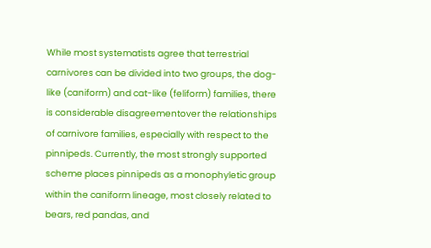While most systematists agree that terrestrial carnivores can be divided into two groups, the dog-like (caniform) and cat-like (feliform) families, there is considerable disagreementover the relationships of carnivore families, especially with respect to the pinnipeds. Currently, the most strongly supported scheme places pinnipeds as a monophyletic group within the caniform lineage, most closely related to bears, red pandas, and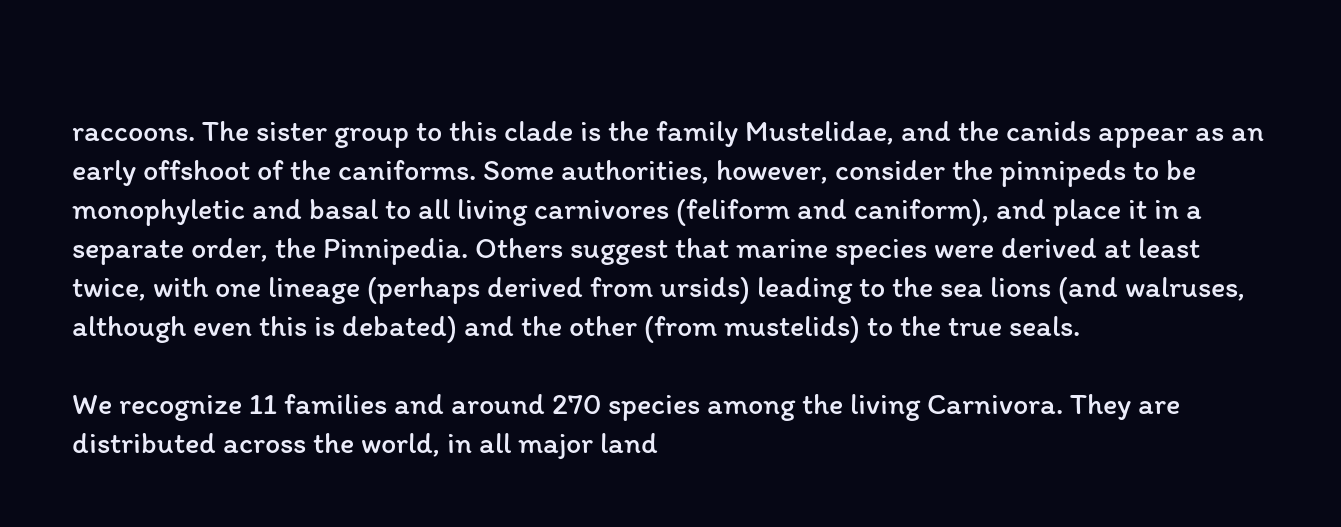raccoons. The sister group to this clade is the family Mustelidae, and the canids appear as an early offshoot of the caniforms. Some authorities, however, consider the pinnipeds to be monophyletic and basal to all living carnivores (feliform and caniform), and place it in a separate order, the Pinnipedia. Others suggest that marine species were derived at least twice, with one lineage (perhaps derived from ursids) leading to the sea lions (and walruses, although even this is debated) and the other (from mustelids) to the true seals.

We recognize 11 families and around 270 species among the living Carnivora. They are distributed across the world, in all major land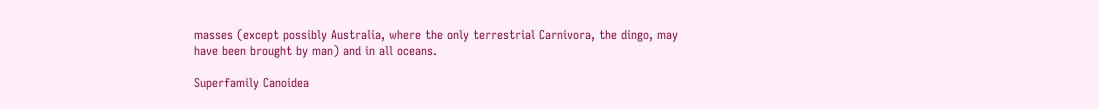masses (except possibly Australia, where the only terrestrial Carnivora, the dingo, may have been brought by man) and in all oceans.

Superfamily Canoidea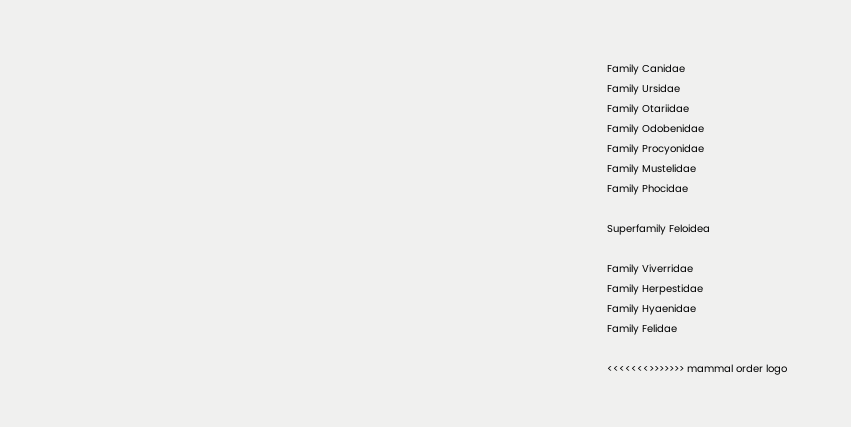Family Canidae
Family Ursidae
Family Otariidae
Family Odobenidae
Family Procyonidae
Family Mustelidae
Family Phocidae

Superfamily Feloidea

Family Viverridae
Family Herpestidae
Family Hyaenidae
Family Felidae

<<<<<<<>>>>>>> mammal order logo